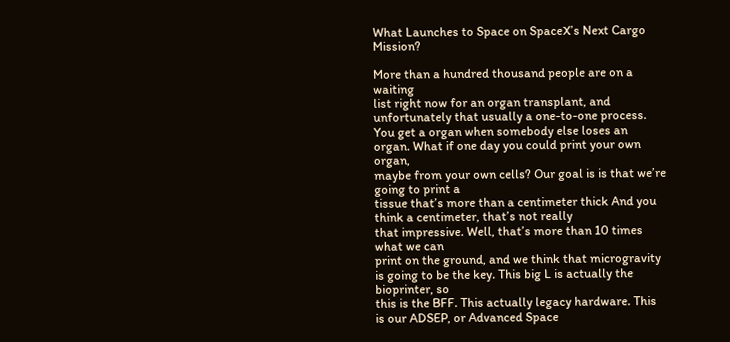What Launches to Space on SpaceX’s Next Cargo Mission?

More than a hundred thousand people are on a waiting
list right now for an organ transplant, and unfortunately that usually a one-to-one process. You get a organ when somebody else loses an
organ. What if one day you could print your own organ,
maybe from your own cells? Our goal is is that we’re going to print a
tissue that’s more than a centimeter thick And you think a centimeter, that’s not really
that impressive. Well, that’s more than 10 times what we can
print on the ground, and we think that microgravity is going to be the key. This big L is actually the bioprinter, so
this is the BFF. This actually legacy hardware. This is our ADSEP, or Advanced Space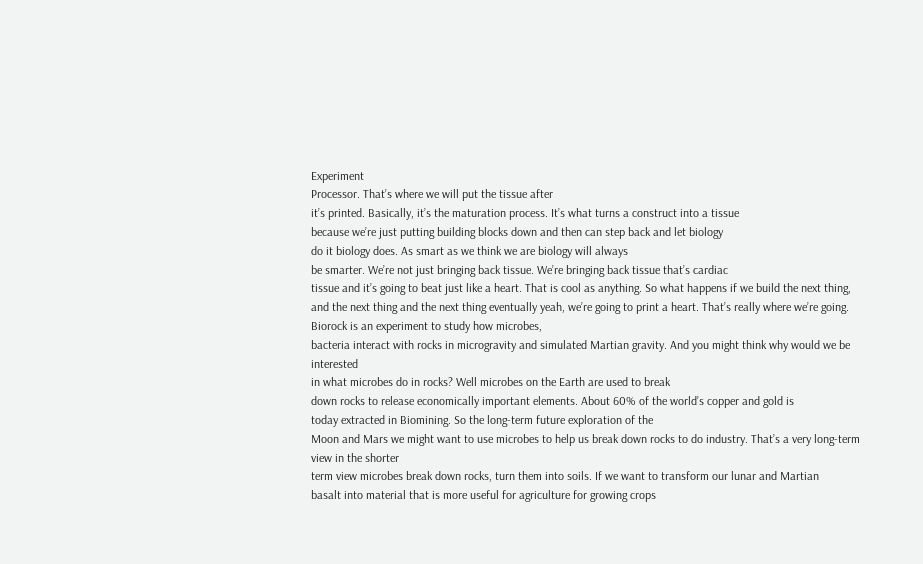Experiment
Processor. That’s where we will put the tissue after
it’s printed. Basically, it’s the maturation process. It’s what turns a construct into a tissue
because we’re just putting building blocks down and then can step back and let biology
do it biology does. As smart as we think we are biology will always
be smarter. We’re not just bringing back tissue. We’re bringing back tissue that’s cardiac
tissue and it’s going to beat just like a heart. That is cool as anything. So what happens if we build the next thing,
and the next thing and the next thing eventually yeah, we’re going to print a heart. That’s really where we’re going. Biorock is an experiment to study how microbes,
bacteria interact with rocks in microgravity and simulated Martian gravity. And you might think why would we be interested
in what microbes do in rocks? Well microbes on the Earth are used to break
down rocks to release economically important elements. About 60% of the world’s copper and gold is
today extracted in Biomining. So the long-term future exploration of the
Moon and Mars we might want to use microbes to help us break down rocks to do industry. That’s a very long-term view in the shorter
term view microbes break down rocks, turn them into soils. If we want to transform our lunar and Martian
basalt into material that is more useful for agriculture for growing crops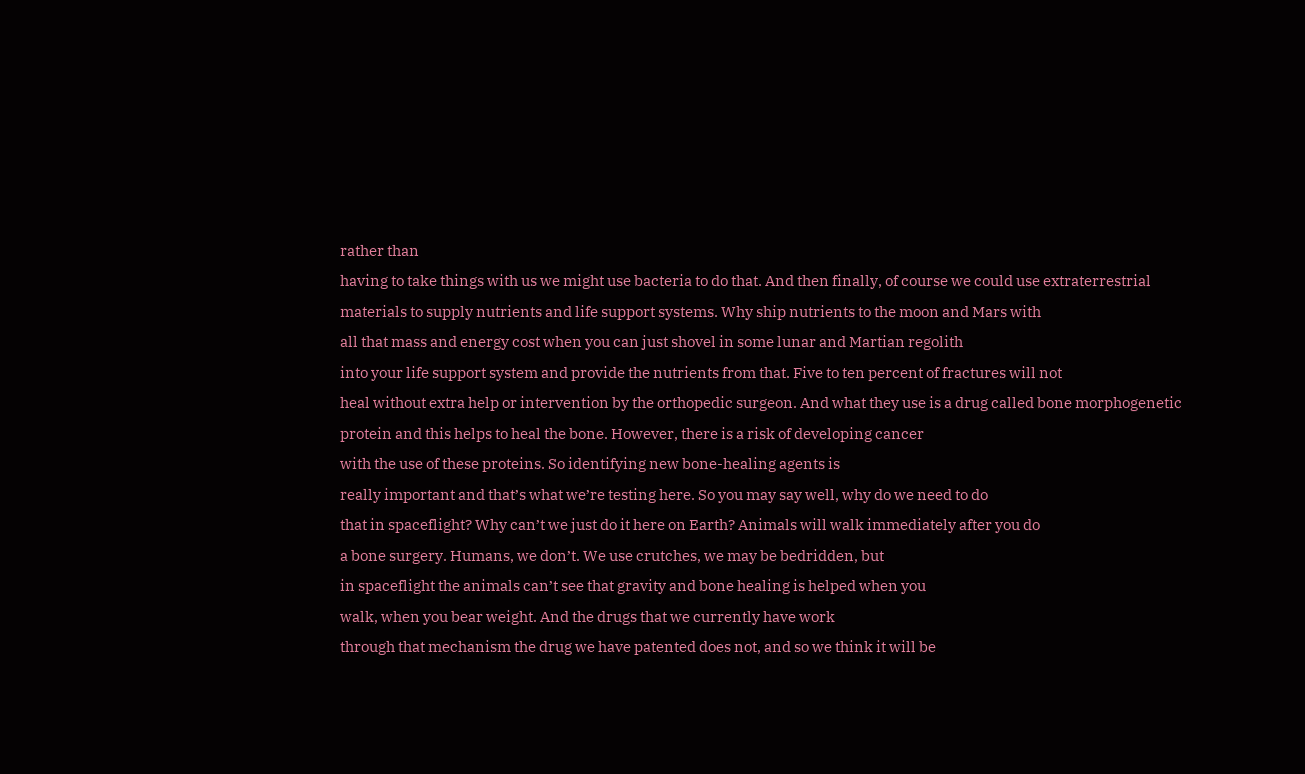rather than
having to take things with us we might use bacteria to do that. And then finally, of course we could use extraterrestrial
materials to supply nutrients and life support systems. Why ship nutrients to the moon and Mars with
all that mass and energy cost when you can just shovel in some lunar and Martian regolith
into your life support system and provide the nutrients from that. Five to ten percent of fractures will not
heal without extra help or intervention by the orthopedic surgeon. And what they use is a drug called bone morphogenetic
protein and this helps to heal the bone. However, there is a risk of developing cancer
with the use of these proteins. So identifying new bone-healing agents is
really important and that’s what we’re testing here. So you may say well, why do we need to do
that in spaceflight? Why can’t we just do it here on Earth? Animals will walk immediately after you do
a bone surgery. Humans, we don’t. We use crutches, we may be bedridden, but
in spaceflight the animals can’t see that gravity and bone healing is helped when you
walk, when you bear weight. And the drugs that we currently have work
through that mechanism the drug we have patented does not, and so we think it will be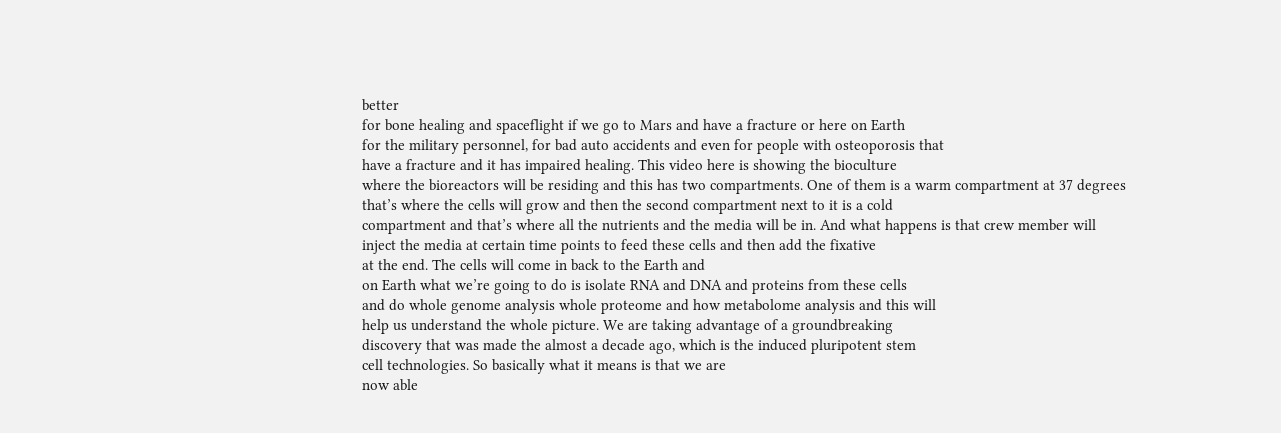better
for bone healing and spaceflight if we go to Mars and have a fracture or here on Earth
for the military personnel, for bad auto accidents and even for people with osteoporosis that
have a fracture and it has impaired healing. This video here is showing the bioculture
where the bioreactors will be residing and this has two compartments. One of them is a warm compartment at 37 degrees
that’s where the cells will grow and then the second compartment next to it is a cold
compartment and that’s where all the nutrients and the media will be in. And what happens is that crew member will
inject the media at certain time points to feed these cells and then add the fixative
at the end. The cells will come in back to the Earth and
on Earth what we’re going to do is isolate RNA and DNA and proteins from these cells
and do whole genome analysis whole proteome and how metabolome analysis and this will
help us understand the whole picture. We are taking advantage of a groundbreaking
discovery that was made the almost a decade ago, which is the induced pluripotent stem
cell technologies. So basically what it means is that we are
now able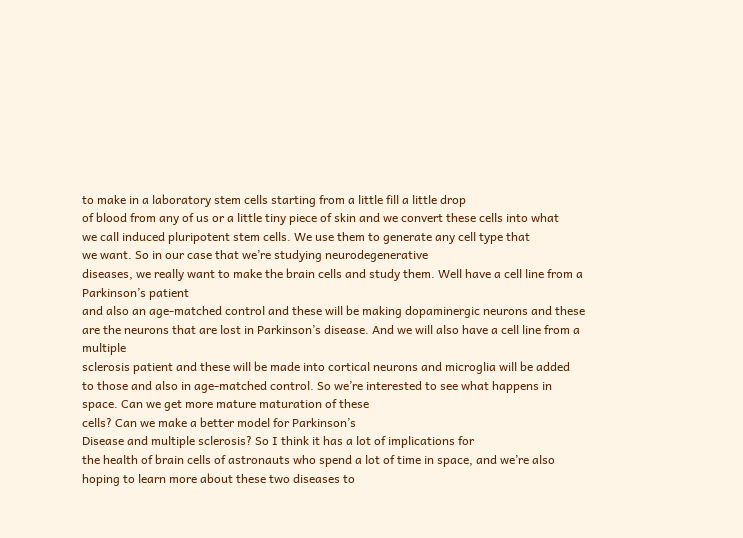to make in a laboratory stem cells starting from a little fill a little drop
of blood from any of us or a little tiny piece of skin and we convert these cells into what
we call induced pluripotent stem cells. We use them to generate any cell type that
we want. So in our case that we’re studying neurodegenerative
diseases, we really want to make the brain cells and study them. Well have a cell line from a Parkinson’s patient
and also an age-matched control and these will be making dopaminergic neurons and these
are the neurons that are lost in Parkinson’s disease. And we will also have a cell line from a multiple
sclerosis patient and these will be made into cortical neurons and microglia will be added
to those and also in age-matched control. So we’re interested to see what happens in
space. Can we get more mature maturation of these
cells? Can we make a better model for Parkinson’s
Disease and multiple sclerosis? So I think it has a lot of implications for
the health of brain cells of astronauts who spend a lot of time in space, and we’re also
hoping to learn more about these two diseases to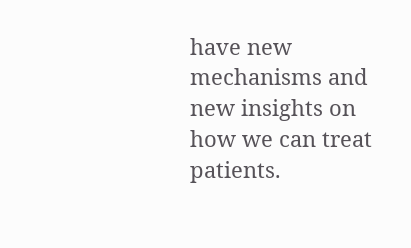have new mechanisms and new insights on
how we can treat patients.